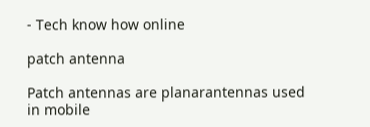- Tech know how online

patch antenna

Patch antennas are planarantennas used in mobile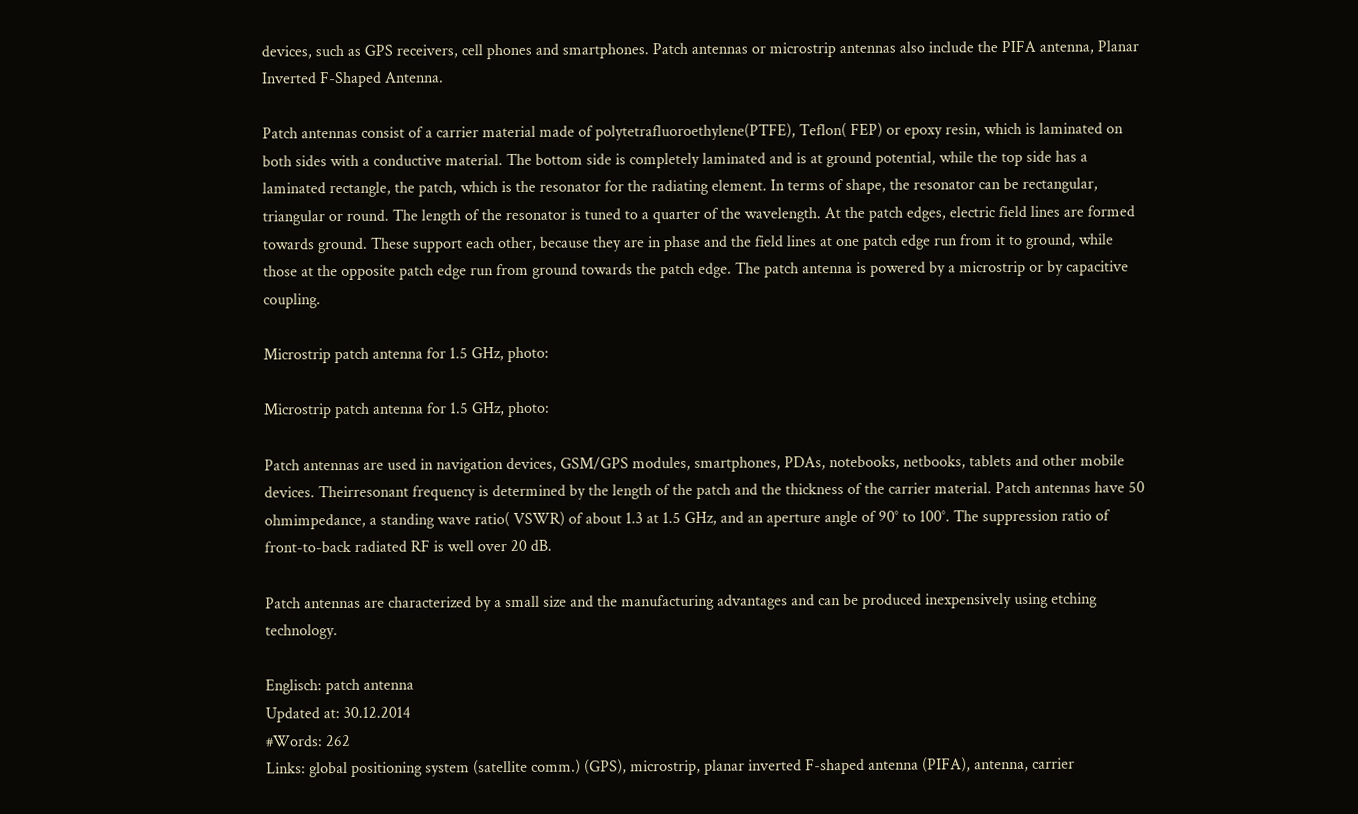devices, such as GPS receivers, cell phones and smartphones. Patch antennas or microstrip antennas also include the PIFA antenna, Planar Inverted F-Shaped Antenna.

Patch antennas consist of a carrier material made of polytetrafluoroethylene(PTFE), Teflon( FEP) or epoxy resin, which is laminated on both sides with a conductive material. The bottom side is completely laminated and is at ground potential, while the top side has a laminated rectangle, the patch, which is the resonator for the radiating element. In terms of shape, the resonator can be rectangular, triangular or round. The length of the resonator is tuned to a quarter of the wavelength. At the patch edges, electric field lines are formed towards ground. These support each other, because they are in phase and the field lines at one patch edge run from it to ground, while those at the opposite patch edge run from ground towards the patch edge. The patch antenna is powered by a microstrip or by capacitive coupling.

Microstrip patch antenna for 1.5 GHz, photo:

Microstrip patch antenna for 1.5 GHz, photo:

Patch antennas are used in navigation devices, GSM/GPS modules, smartphones, PDAs, notebooks, netbooks, tablets and other mobile devices. Theirresonant frequency is determined by the length of the patch and the thickness of the carrier material. Patch antennas have 50 ohmimpedance, a standing wave ratio( VSWR) of about 1.3 at 1.5 GHz, and an aperture angle of 90° to 100°. The suppression ratio of front-to-back radiated RF is well over 20 dB.

Patch antennas are characterized by a small size and the manufacturing advantages and can be produced inexpensively using etching technology.

Englisch: patch antenna
Updated at: 30.12.2014
#Words: 262
Links: global positioning system (satellite comm.) (GPS), microstrip, planar inverted F-shaped antenna (PIFA), antenna, carrier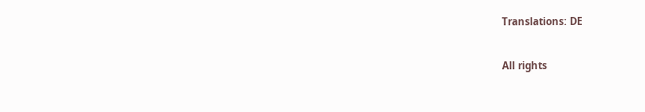Translations: DE

All rights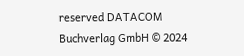reserved DATACOM Buchverlag GmbH © 2024